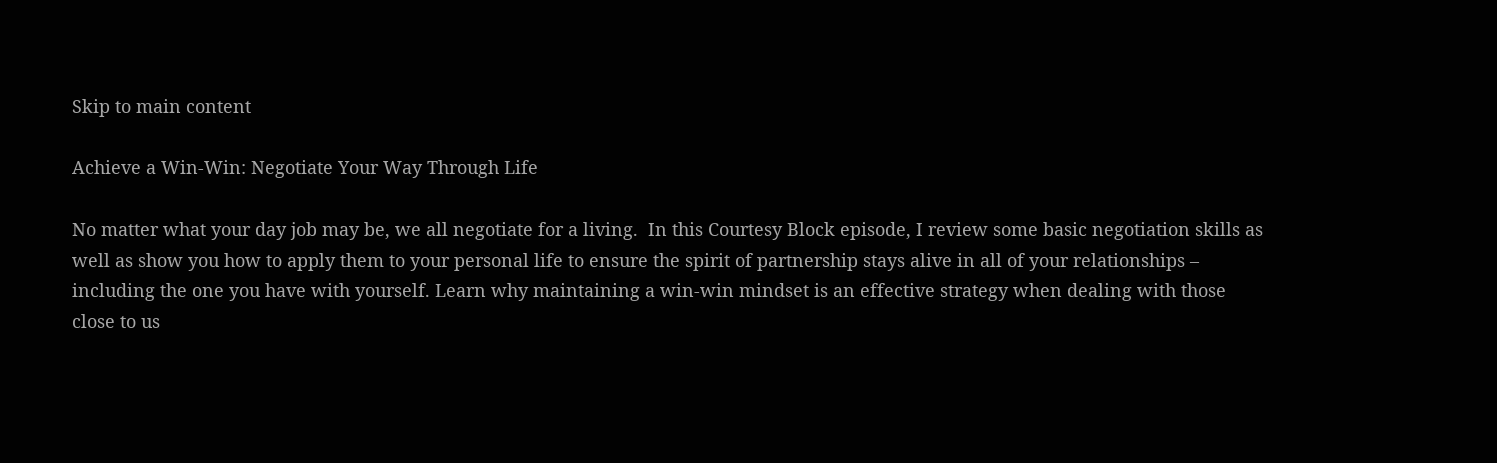Skip to main content

Achieve a Win-Win: Negotiate Your Way Through Life

No matter what your day job may be, we all negotiate for a living.  In this Courtesy Block episode, I review some basic negotiation skills as well as show you how to apply them to your personal life to ensure the spirit of partnership stays alive in all of your relationships – including the one you have with yourself. Learn why maintaining a win-win mindset is an effective strategy when dealing with those close to us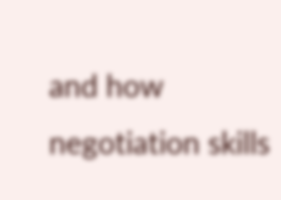and how negotiation skills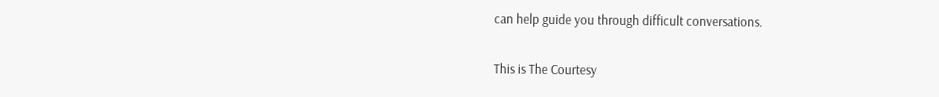can help guide you through difficult conversations.

This is The Courtesy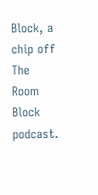Block, a chip off The Room Block podcast.